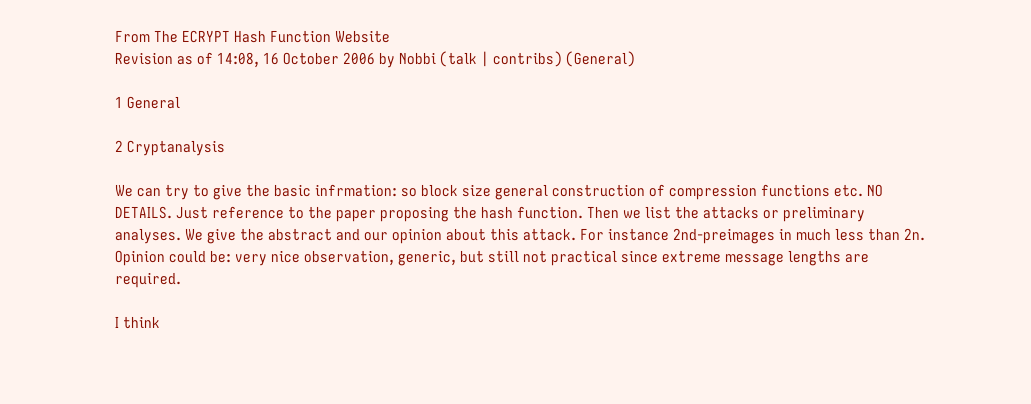From The ECRYPT Hash Function Website
Revision as of 14:08, 16 October 2006 by Nobbi (talk | contribs) (General)

1 General

2 Cryptanalysis

We can try to give the basic infrmation: so block size general construction of compression functions etc. NO DETAILS. Just reference to the paper proposing the hash function. Then we list the attacks or preliminary analyses. We give the abstract and our opinion about this attack. For instance 2nd-preimages in much less than 2n. Opinion could be: very nice observation, generic, but still not practical since extreme message lengths are required.

I think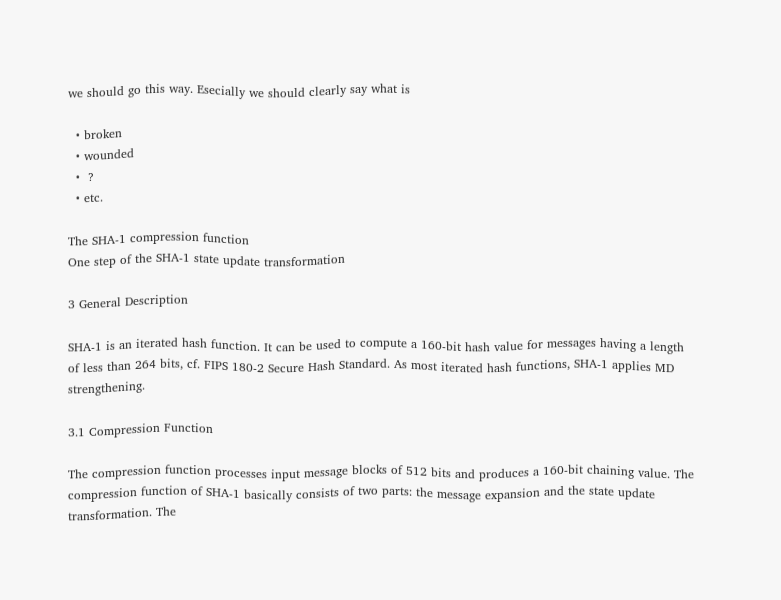we should go this way. Esecially we should clearly say what is

  • broken
  • wounded
  •  ?
  • etc.

The SHA-1 compression function
One step of the SHA-1 state update transformation

3 General Description

SHA-1 is an iterated hash function. It can be used to compute a 160-bit hash value for messages having a length of less than 264 bits, cf. FIPS 180-2 Secure Hash Standard. As most iterated hash functions, SHA-1 applies MD strengthening.

3.1 Compression Function

The compression function processes input message blocks of 512 bits and produces a 160-bit chaining value. The compression function of SHA-1 basically consists of two parts: the message expansion and the state update transformation. The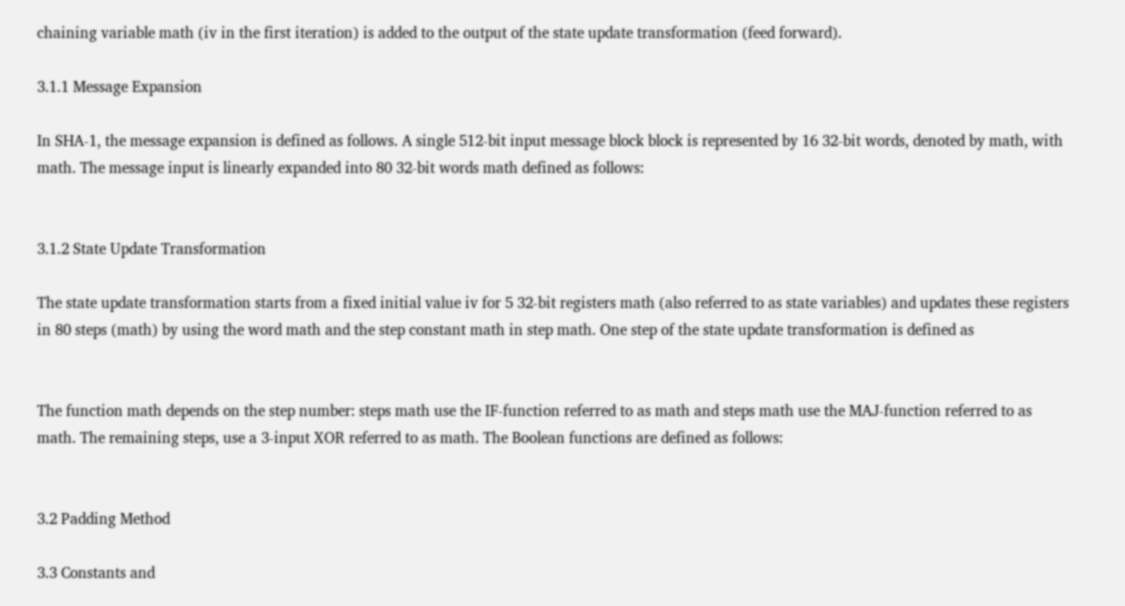chaining variable math (iv in the first iteration) is added to the output of the state update transformation (feed forward).

3.1.1 Message Expansion

In SHA-1, the message expansion is defined as follows. A single 512-bit input message block block is represented by 16 32-bit words, denoted by math, with math. The message input is linearly expanded into 80 32-bit words math defined as follows:


3.1.2 State Update Transformation

The state update transformation starts from a fixed initial value iv for 5 32-bit registers math (also referred to as state variables) and updates these registers in 80 steps (math) by using the word math and the step constant math in step math. One step of the state update transformation is defined as


The function math depends on the step number: steps math use the IF-function referred to as math and steps math use the MAJ-function referred to as math. The remaining steps, use a 3-input XOR referred to as math. The Boolean functions are defined as follows:


3.2 Padding Method

3.3 Constants and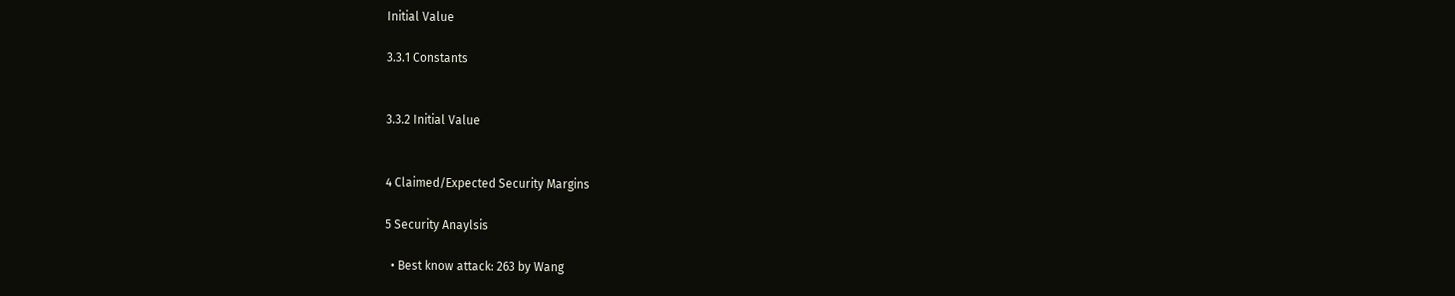Initial Value

3.3.1 Constants


3.3.2 Initial Value


4 Claimed/Expected Security Margins

5 Security Anaylsis

  • Best know attack: 263 by Wang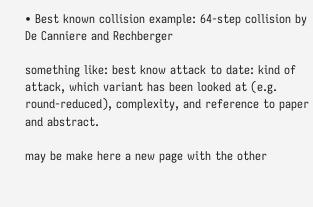• Best known collision example: 64-step collision by De Canniere and Rechberger

something like: best know attack to date: kind of attack, which variant has been looked at (e.g. round-reduced), complexity, and reference to paper and abstract.

may be make here a new page with the other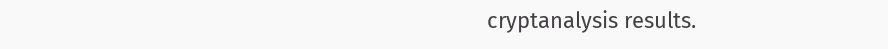cryptanalysis results.